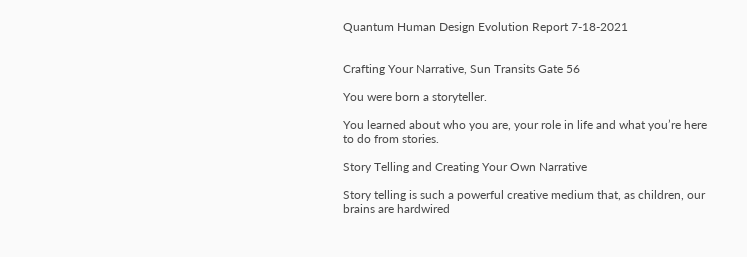Quantum Human Design Evolution Report 7-18-2021


Crafting Your Narrative, Sun Transits Gate 56

You were born a storyteller.

You learned about who you are, your role in life and what you’re here to do from stories.

Story Telling and Creating Your Own Narrative

Story telling is such a powerful creative medium that, as children, our brains are hardwired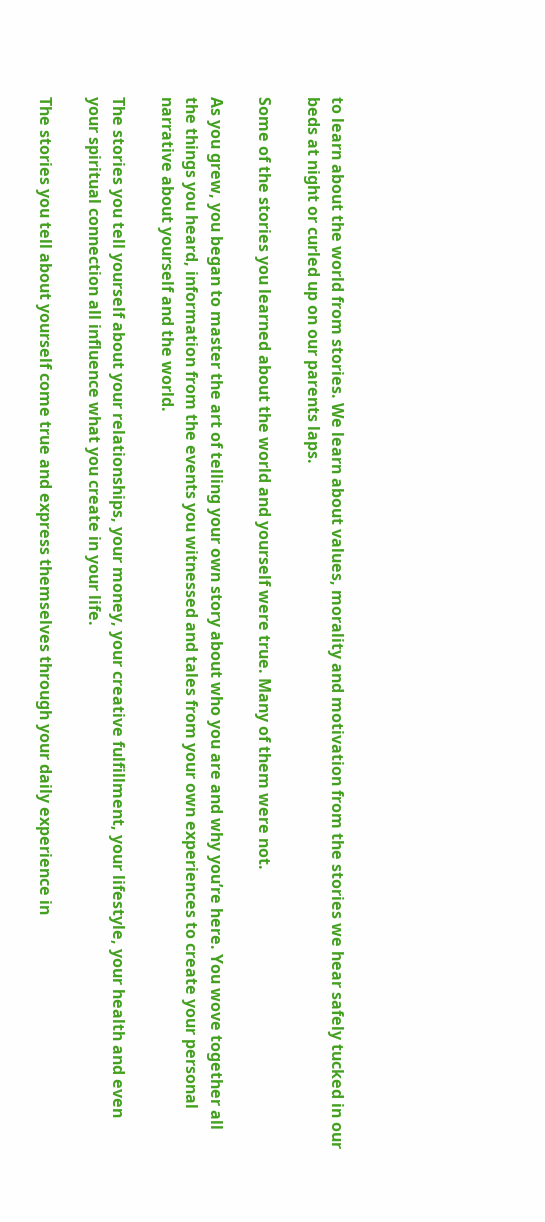to learn about the world from stories. We learn about values, morality and motivation from the stories we hear safely tucked in our beds at night or curled up on our parents laps.

Some of the stories you learned about the world and yourself were true. Many of them were not.

As you grew, you began to master the art of telling your own story about who you are and why you’re here. You wove together all the things you heard, information from the events you witnessed and tales from your own experiences to create your personal narrative about yourself and the world.

The stories you tell yourself about your relationships, your money, your creative fulfillment, your lifestyle, your health and even your spiritual connection all influence what you create in your life.

The stories you tell about yourself come true and express themselves through your daily experience in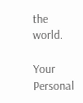the world.

Your Personal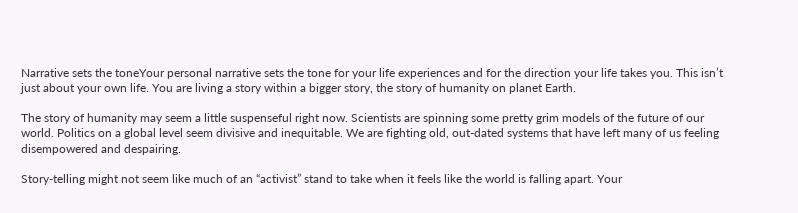Narrative sets the toneYour personal narrative sets the tone for your life experiences and for the direction your life takes you. This isn’t just about your own life. You are living a story within a bigger story, the story of humanity on planet Earth.

The story of humanity may seem a little suspenseful right now. Scientists are spinning some pretty grim models of the future of our world. Politics on a global level seem divisive and inequitable. We are fighting old, out-dated systems that have left many of us feeling disempowered and despairing.

Story-telling might not seem like much of an “activist” stand to take when it feels like the world is falling apart. Your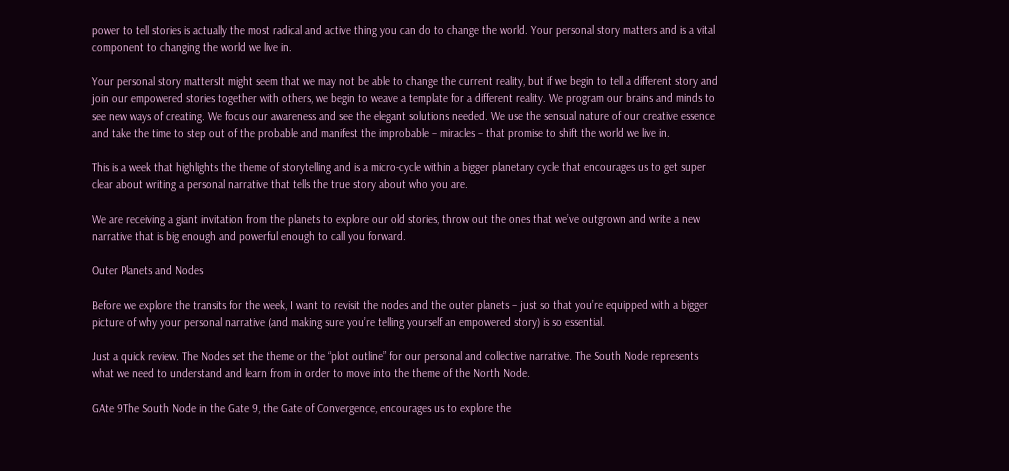power to tell stories is actually the most radical and active thing you can do to change the world. Your personal story matters and is a vital component to changing the world we live in.

Your personal story mattersIt might seem that we may not be able to change the current reality, but if we begin to tell a different story and join our empowered stories together with others, we begin to weave a template for a different reality. We program our brains and minds to see new ways of creating. We focus our awareness and see the elegant solutions needed. We use the sensual nature of our creative essence and take the time to step out of the probable and manifest the improbable – miracles – that promise to shift the world we live in.

This is a week that highlights the theme of storytelling and is a micro-cycle within a bigger planetary cycle that encourages us to get super clear about writing a personal narrative that tells the true story about who you are.

We are receiving a giant invitation from the planets to explore our old stories, throw out the ones that we’ve outgrown and write a new narrative that is big enough and powerful enough to call you forward.

Outer Planets and Nodes

Before we explore the transits for the week, I want to revisit the nodes and the outer planets – just so that you’re equipped with a bigger picture of why your personal narrative (and making sure you’re telling yourself an empowered story) is so essential.

Just a quick review. The Nodes set the theme or the “plot outline” for our personal and collective narrative. The South Node represents what we need to understand and learn from in order to move into the theme of the North Node.

GAte 9The South Node in the Gate 9, the Gate of Convergence, encourages us to explore the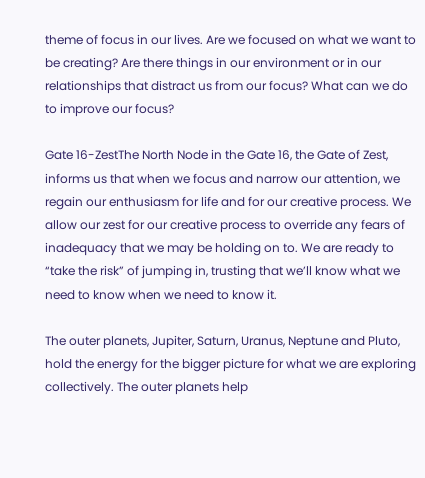theme of focus in our lives. Are we focused on what we want to be creating? Are there things in our environment or in our relationships that distract us from our focus? What can we do to improve our focus?

Gate 16-ZestThe North Node in the Gate 16, the Gate of Zest, informs us that when we focus and narrow our attention, we regain our enthusiasm for life and for our creative process. We allow our zest for our creative process to override any fears of inadequacy that we may be holding on to. We are ready to “take the risk” of jumping in, trusting that we’ll know what we need to know when we need to know it.

The outer planets, Jupiter, Saturn, Uranus, Neptune and Pluto, hold the energy for the bigger picture for what we are exploring collectively. The outer planets help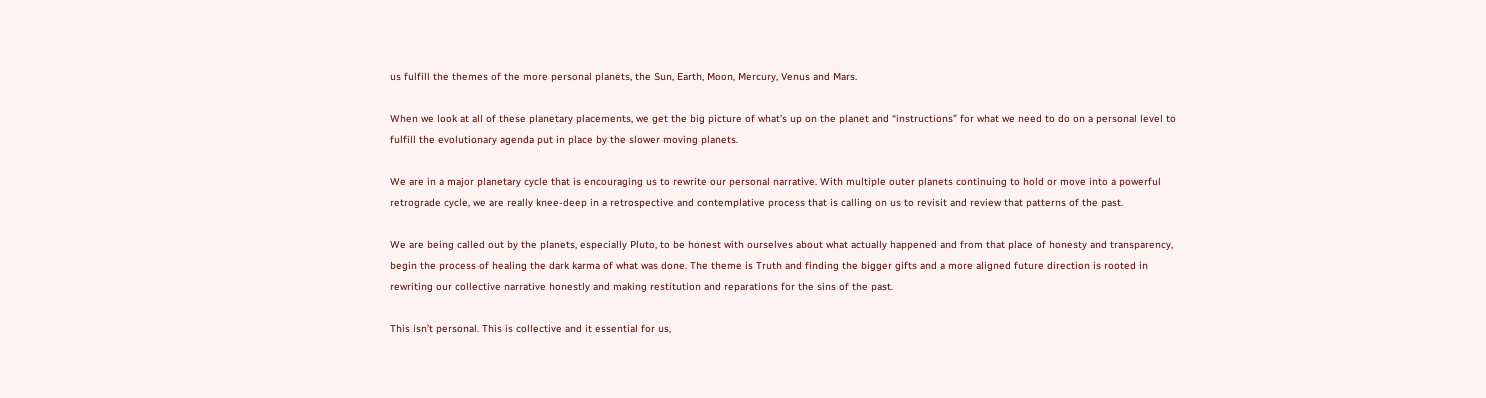us fulfill the themes of the more personal planets, the Sun, Earth, Moon, Mercury, Venus and Mars.

When we look at all of these planetary placements, we get the big picture of what’s up on the planet and “instructions” for what we need to do on a personal level to fulfill the evolutionary agenda put in place by the slower moving planets.

We are in a major planetary cycle that is encouraging us to rewrite our personal narrative. With multiple outer planets continuing to hold or move into a powerful retrograde cycle, we are really knee-deep in a retrospective and contemplative process that is calling on us to revisit and review that patterns of the past.

We are being called out by the planets, especially Pluto, to be honest with ourselves about what actually happened and from that place of honesty and transparency, begin the process of healing the dark karma of what was done. The theme is Truth and finding the bigger gifts and a more aligned future direction is rooted in rewriting our collective narrative honestly and making restitution and reparations for the sins of the past.

This isn’t personal. This is collective and it essential for us,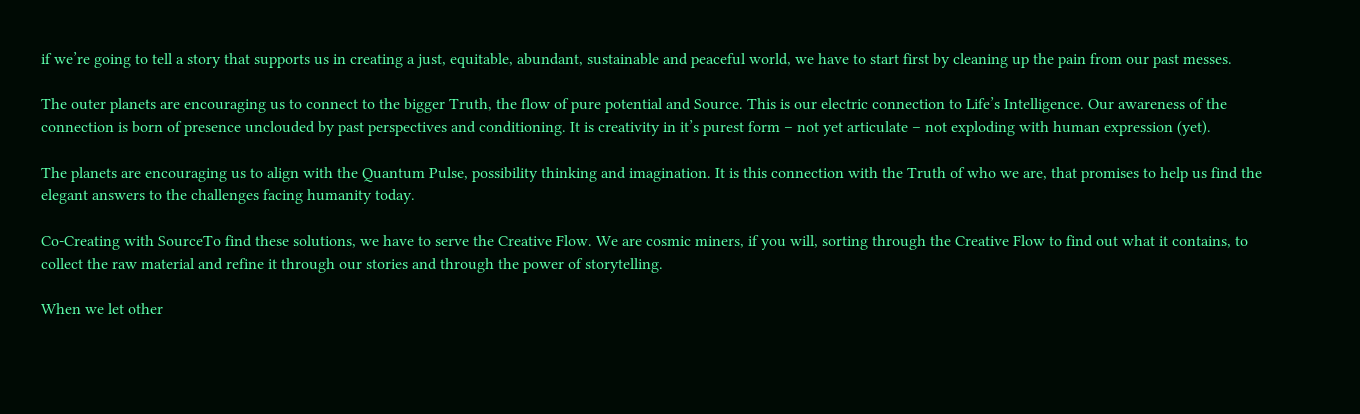if we’re going to tell a story that supports us in creating a just, equitable, abundant, sustainable and peaceful world, we have to start first by cleaning up the pain from our past messes.

The outer planets are encouraging us to connect to the bigger Truth, the flow of pure potential and Source. This is our electric connection to Life’s Intelligence. Our awareness of the connection is born of presence unclouded by past perspectives and conditioning. It is creativity in it’s purest form – not yet articulate – not exploding with human expression (yet).

The planets are encouraging us to align with the Quantum Pulse, possibility thinking and imagination. It is this connection with the Truth of who we are, that promises to help us find the elegant answers to the challenges facing humanity today.

Co-Creating with SourceTo find these solutions, we have to serve the Creative Flow. We are cosmic miners, if you will, sorting through the Creative Flow to find out what it contains, to collect the raw material and refine it through our stories and through the power of storytelling.

When we let other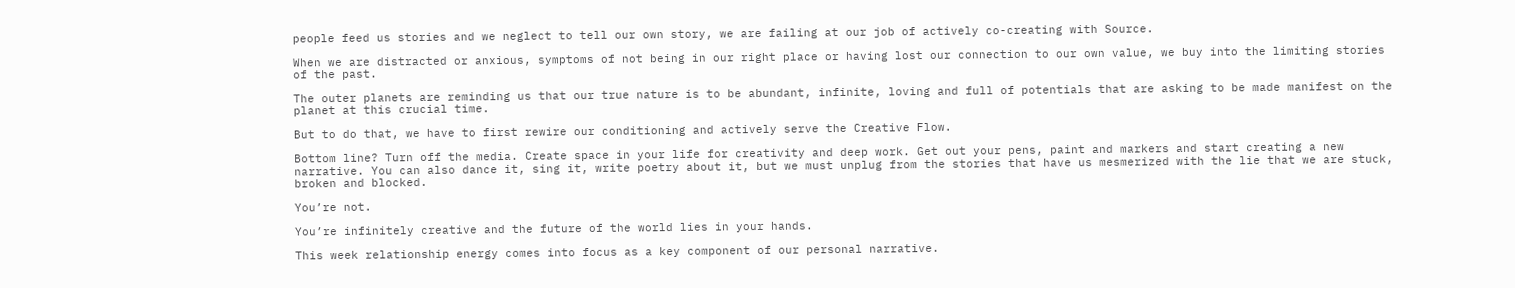people feed us stories and we neglect to tell our own story, we are failing at our job of actively co-creating with Source.

When we are distracted or anxious, symptoms of not being in our right place or having lost our connection to our own value, we buy into the limiting stories of the past.

The outer planets are reminding us that our true nature is to be abundant, infinite, loving and full of potentials that are asking to be made manifest on the planet at this crucial time.

But to do that, we have to first rewire our conditioning and actively serve the Creative Flow.

Bottom line? Turn off the media. Create space in your life for creativity and deep work. Get out your pens, paint and markers and start creating a new narrative. You can also dance it, sing it, write poetry about it, but we must unplug from the stories that have us mesmerized with the lie that we are stuck, broken and blocked.

You’re not.

You’re infinitely creative and the future of the world lies in your hands.

This week relationship energy comes into focus as a key component of our personal narrative.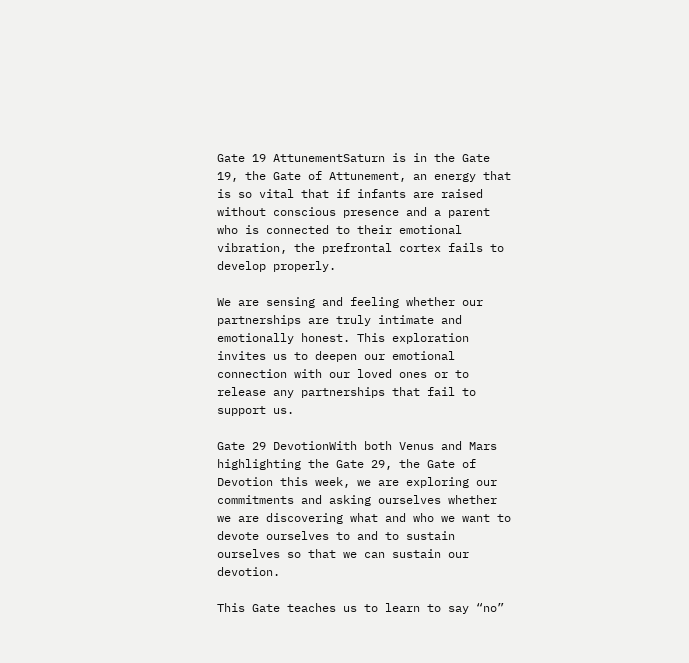Gate 19 AttunementSaturn is in the Gate 19, the Gate of Attunement, an energy that is so vital that if infants are raised without conscious presence and a parent who is connected to their emotional vibration, the prefrontal cortex fails to develop properly.

We are sensing and feeling whether our partnerships are truly intimate and emotionally honest. This exploration invites us to deepen our emotional connection with our loved ones or to release any partnerships that fail to support us.

Gate 29 DevotionWith both Venus and Mars highlighting the Gate 29, the Gate of Devotion this week, we are exploring our commitments and asking ourselves whether we are discovering what and who we want to devote ourselves to and to sustain ourselves so that we can sustain our devotion.

This Gate teaches us to learn to say “no”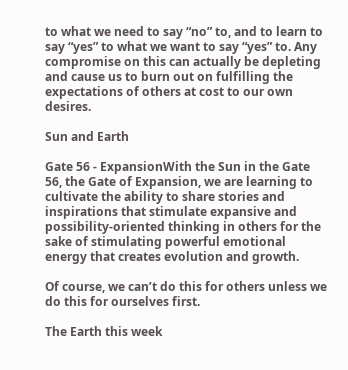to what we need to say “no” to, and to learn to say “yes” to what we want to say “yes” to. Any compromise on this can actually be depleting and cause us to burn out on fulfilling the expectations of others at cost to our own desires.

Sun and Earth

Gate 56 - ExpansionWith the Sun in the Gate 56, the Gate of Expansion, we are learning to cultivate the ability to share stories and inspirations that stimulate expansive and possibility-oriented thinking in others for the sake of stimulating powerful emotional energy that creates evolution and growth.

Of course, we can’t do this for others unless we do this for ourselves first.

The Earth this week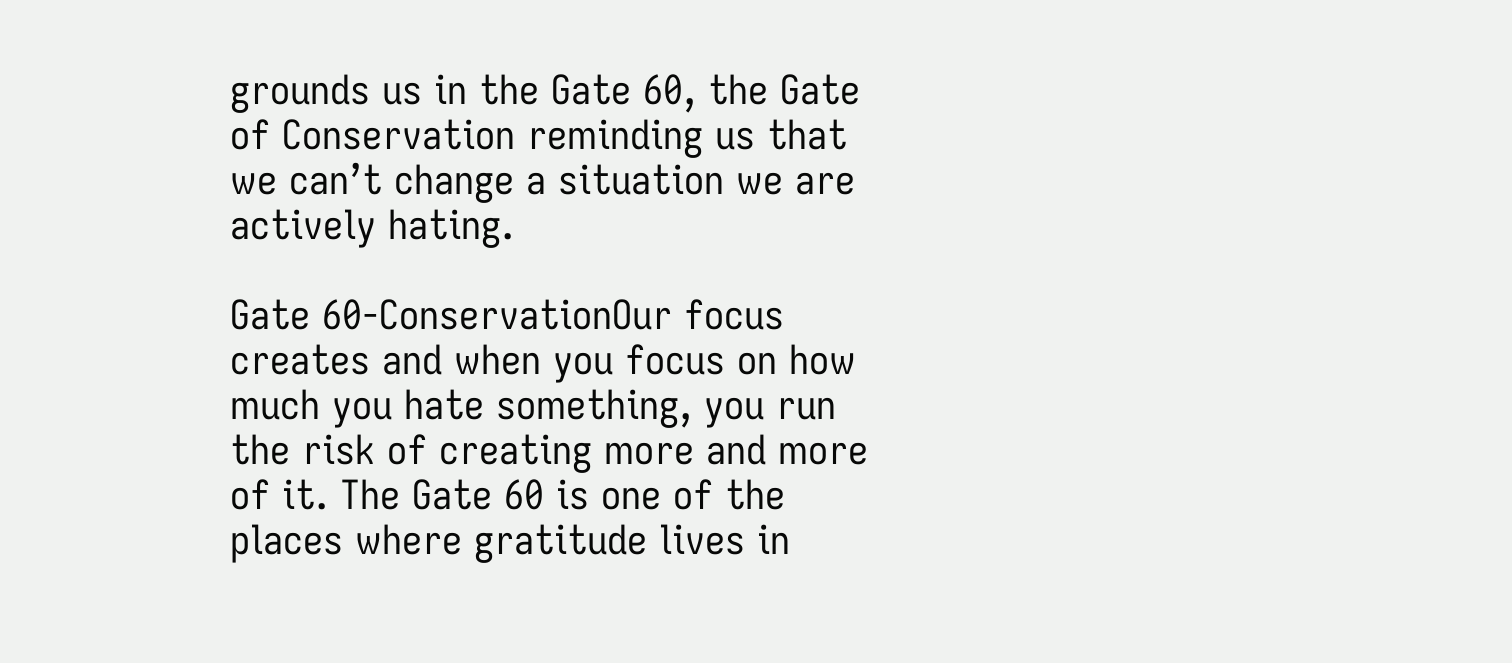grounds us in the Gate 60, the Gate of Conservation reminding us that we can’t change a situation we are actively hating.

Gate 60-ConservationOur focus creates and when you focus on how much you hate something, you run the risk of creating more and more of it. The Gate 60 is one of the places where gratitude lives in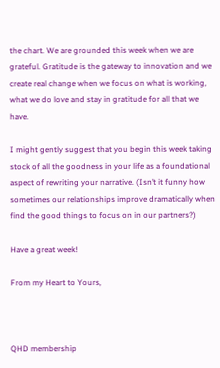the chart. We are grounded this week when we are grateful. Gratitude is the gateway to innovation and we create real change when we focus on what is working, what we do love and stay in gratitude for all that we have.

I might gently suggest that you begin this week taking stock of all the goodness in your life as a foundational aspect of rewriting your narrative. (Isn’t it funny how sometimes our relationships improve dramatically when find the good things to focus on in our partners?)

Have a great week!

From my Heart to Yours,



QHD membership